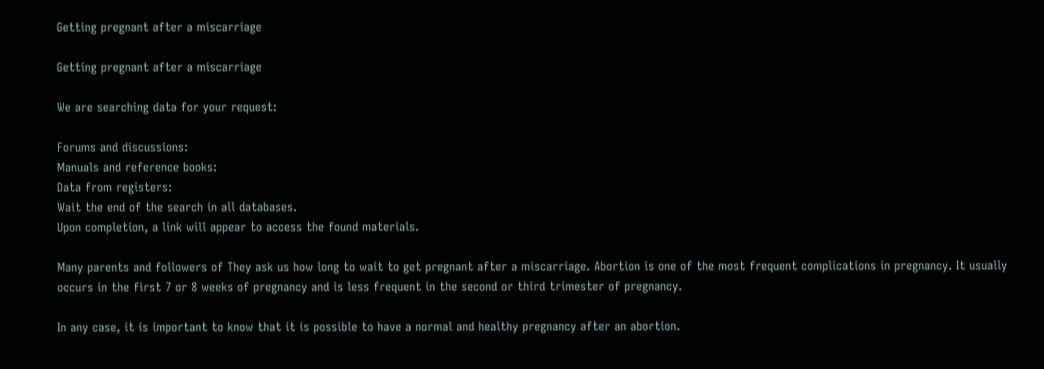Getting pregnant after a miscarriage

Getting pregnant after a miscarriage

We are searching data for your request:

Forums and discussions:
Manuals and reference books:
Data from registers:
Wait the end of the search in all databases.
Upon completion, a link will appear to access the found materials.

Many parents and followers of They ask us how long to wait to get pregnant after a miscarriage. Abortion is one of the most frequent complications in pregnancy. It usually occurs in the first 7 or 8 weeks of pregnancy and is less frequent in the second or third trimester of pregnancy.

In any case, it is important to know that it is possible to have a normal and healthy pregnancy after an abortion.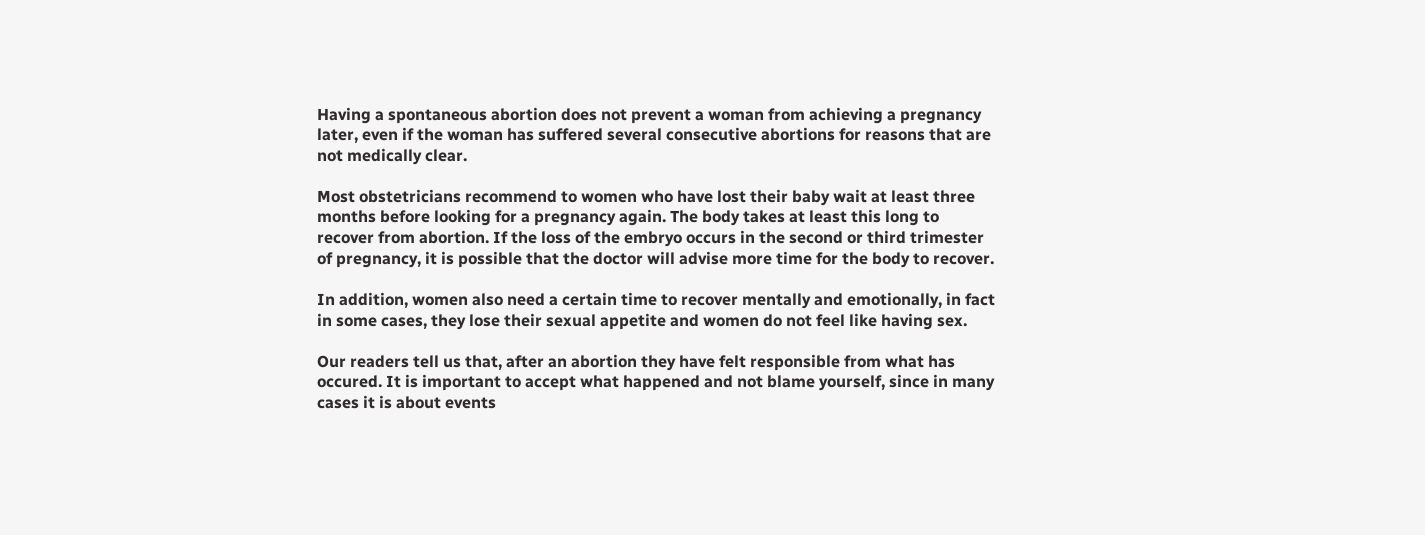Having a spontaneous abortion does not prevent a woman from achieving a pregnancy later, even if the woman has suffered several consecutive abortions for reasons that are not medically clear.

Most obstetricians recommend to women who have lost their baby wait at least three months before looking for a pregnancy again. The body takes at least this long to recover from abortion. If the loss of the embryo occurs in the second or third trimester of pregnancy, it is possible that the doctor will advise more time for the body to recover.

In addition, women also need a certain time to recover mentally and emotionally, in fact in some cases, they lose their sexual appetite and women do not feel like having sex.

Our readers tell us that, after an abortion they have felt responsible from what has occured. It is important to accept what happened and not blame yourself, since in many cases it is about events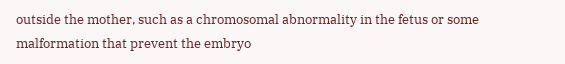outside the mother, such as a chromosomal abnormality in the fetus or some malformation that prevent the embryo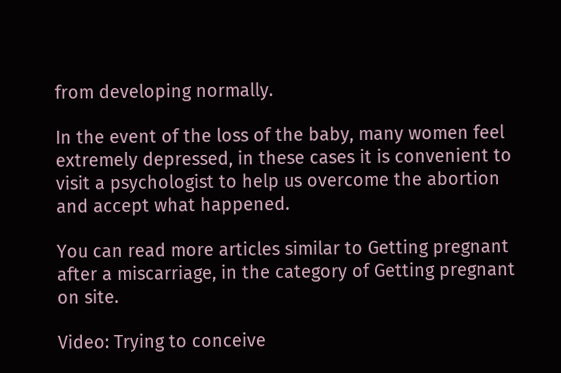from developing normally.

In the event of the loss of the baby, many women feel extremely depressed, in these cases it is convenient to visit a psychologist to help us overcome the abortion and accept what happened.

You can read more articles similar to Getting pregnant after a miscarriage, in the category of Getting pregnant on site.

Video: Trying to conceive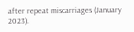after repeat miscarriages (January 2023).